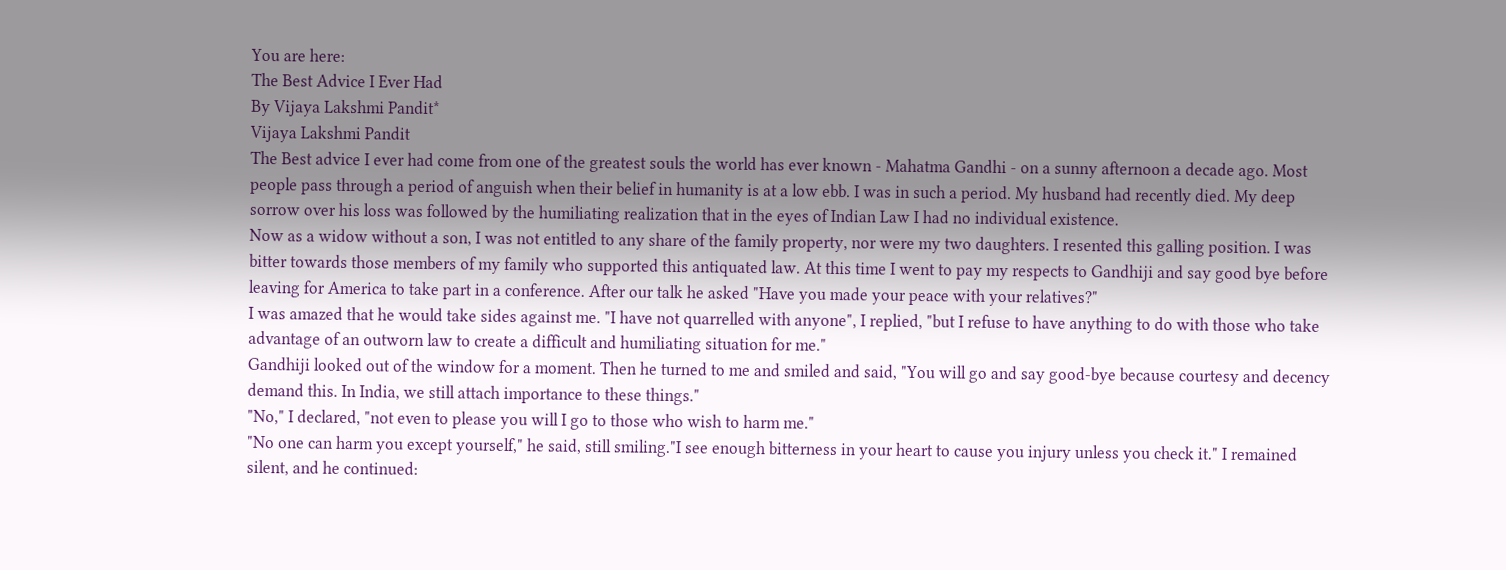You are here:
The Best Advice I Ever Had
By Vijaya Lakshmi Pandit*
Vijaya Lakshmi Pandit
The Best advice I ever had come from one of the greatest souls the world has ever known - Mahatma Gandhi - on a sunny afternoon a decade ago. Most people pass through a period of anguish when their belief in humanity is at a low ebb. I was in such a period. My husband had recently died. My deep sorrow over his loss was followed by the humiliating realization that in the eyes of Indian Law I had no individual existence.
Now as a widow without a son, I was not entitled to any share of the family property, nor were my two daughters. I resented this galling position. I was bitter towards those members of my family who supported this antiquated law. At this time I went to pay my respects to Gandhiji and say good bye before leaving for America to take part in a conference. After our talk he asked "Have you made your peace with your relatives?"
I was amazed that he would take sides against me. "I have not quarrelled with anyone", I replied, "but I refuse to have anything to do with those who take advantage of an outworn law to create a difficult and humiliating situation for me."
Gandhiji looked out of the window for a moment. Then he turned to me and smiled and said, "You will go and say good-bye because courtesy and decency demand this. In India, we still attach importance to these things."
"No," I declared, "not even to please you will I go to those who wish to harm me."
"No one can harm you except yourself," he said, still smiling."I see enough bitterness in your heart to cause you injury unless you check it." I remained silent, and he continued: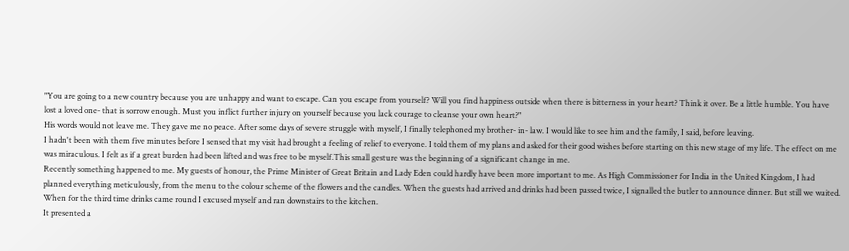"You are going to a new country because you are unhappy and want to escape. Can you escape from yourself? Will you find happiness outside when there is bitterness in your heart? Think it over. Be a little humble. You have lost a loved one- that is sorrow enough. Must you inflict further injury on yourself because you lack courage to cleanse your own heart?"
His words would not leave me. They gave me no peace. After some days of severe struggle with myself, I finally telephoned my brother- in- law. I would like to see him and the family, I said, before leaving.
I hadn't been with them five minutes before I sensed that my visit had brought a feeling of relief to everyone. I told them of my plans and asked for their good wishes before starting on this new stage of my life. The effect on me was miraculous. I felt as if a great burden had been lifted and was free to be myself.This small gesture was the beginning of a significant change in me.
Recently something happened to me. My guests of honour, the Prime Minister of Great Britain and Lady Eden could hardly have been more important to me. As High Commissioner for India in the United Kingdom, I had planned everything meticulously, from the menu to the colour scheme of the flowers and the candles. When the guests had arrived and drinks had been passed twice, I signalled the butler to announce dinner. But still we waited. When for the third time drinks came round I excused myself and ran downstairs to the kitchen.
It presented a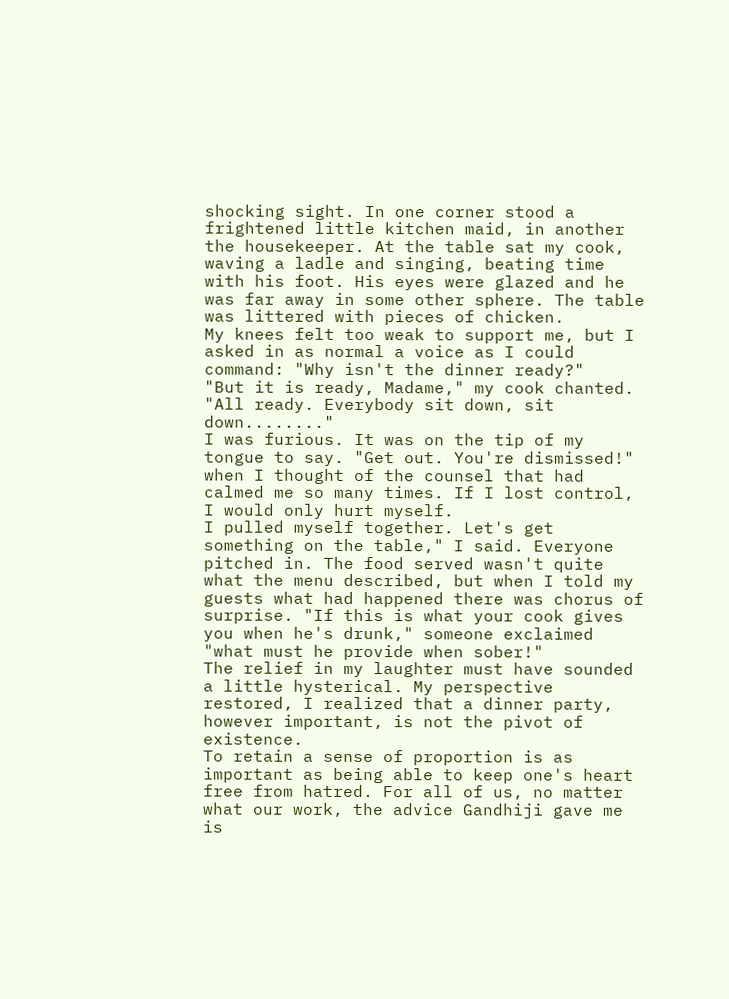shocking sight. In one corner stood a frightened little kitchen maid, in another the housekeeper. At the table sat my cook, waving a ladle and singing, beating time with his foot. His eyes were glazed and he was far away in some other sphere. The table was littered with pieces of chicken.
My knees felt too weak to support me, but I asked in as normal a voice as I could command: "Why isn't the dinner ready?"
"But it is ready, Madame," my cook chanted. "All ready. Everybody sit down, sit down........"
I was furious. It was on the tip of my tongue to say. "Get out. You're dismissed!" when I thought of the counsel that had calmed me so many times. If I lost control, I would only hurt myself.
I pulled myself together. Let's get something on the table," I said. Everyone pitched in. The food served wasn't quite what the menu described, but when I told my guests what had happened there was chorus of surprise. "If this is what your cook gives you when he's drunk," someone exclaimed "what must he provide when sober!"
The relief in my laughter must have sounded a little hysterical. My perspective restored, I realized that a dinner party, however important, is not the pivot of existence.
To retain a sense of proportion is as important as being able to keep one's heart free from hatred. For all of us, no matter what our work, the advice Gandhiji gave me is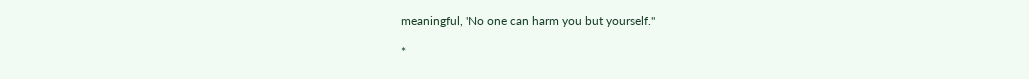meaningful, 'No one can harm you but yourself."

*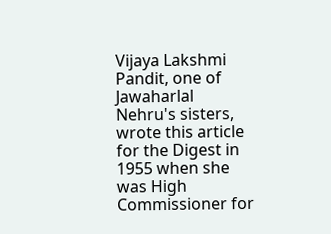Vijaya Lakshmi Pandit, one of Jawaharlal Nehru's sisters, wrote this article for the Digest in 1955 when she was High Commissioner for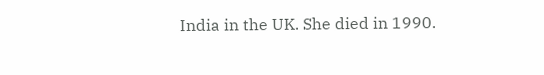India in the UK. She died in 1990.